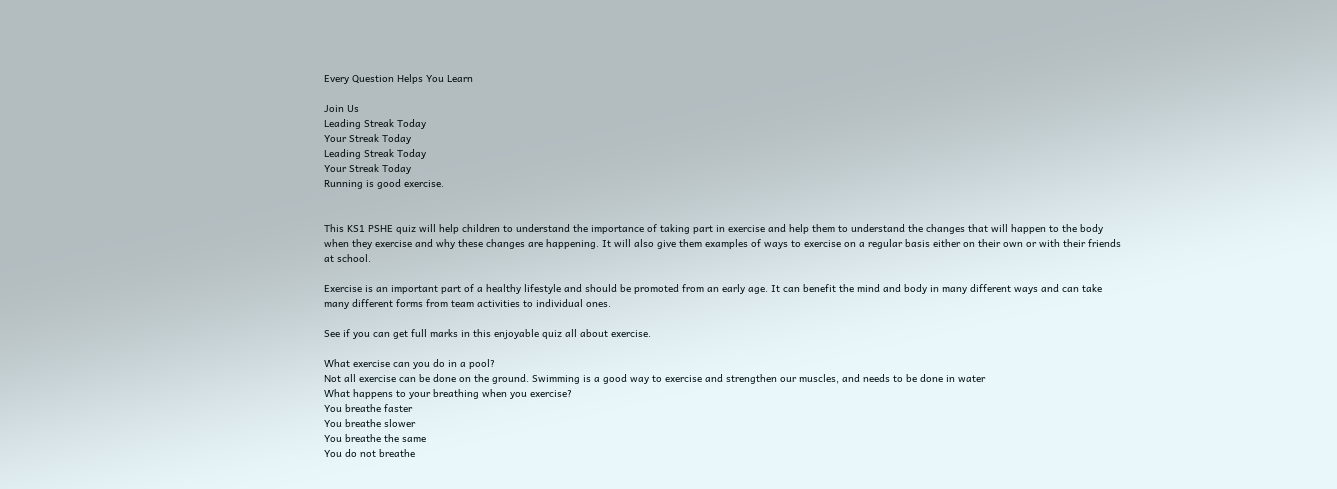Every Question Helps You Learn

Join Us
Leading Streak Today
Your Streak Today
Leading Streak Today
Your Streak Today
Running is good exercise.


This KS1 PSHE quiz will help children to understand the importance of taking part in exercise and help them to understand the changes that will happen to the body when they exercise and why these changes are happening. It will also give them examples of ways to exercise on a regular basis either on their own or with their friends at school.

Exercise is an important part of a healthy lifestyle and should be promoted from an early age. It can benefit the mind and body in many different ways and can take many different forms from team activities to individual ones.

See if you can get full marks in this enjoyable quiz all about exercise.

What exercise can you do in a pool?
Not all exercise can be done on the ground. Swimming is a good way to exercise and strengthen our muscles, and needs to be done in water
What happens to your breathing when you exercise?
You breathe faster
You breathe slower
You breathe the same
You do not breathe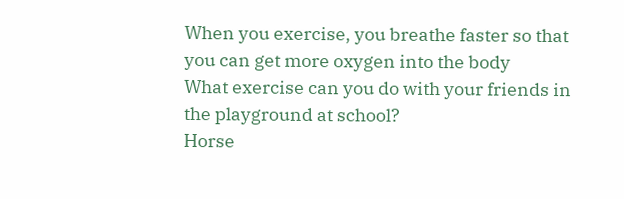When you exercise, you breathe faster so that you can get more oxygen into the body
What exercise can you do with your friends in the playground at school?
Horse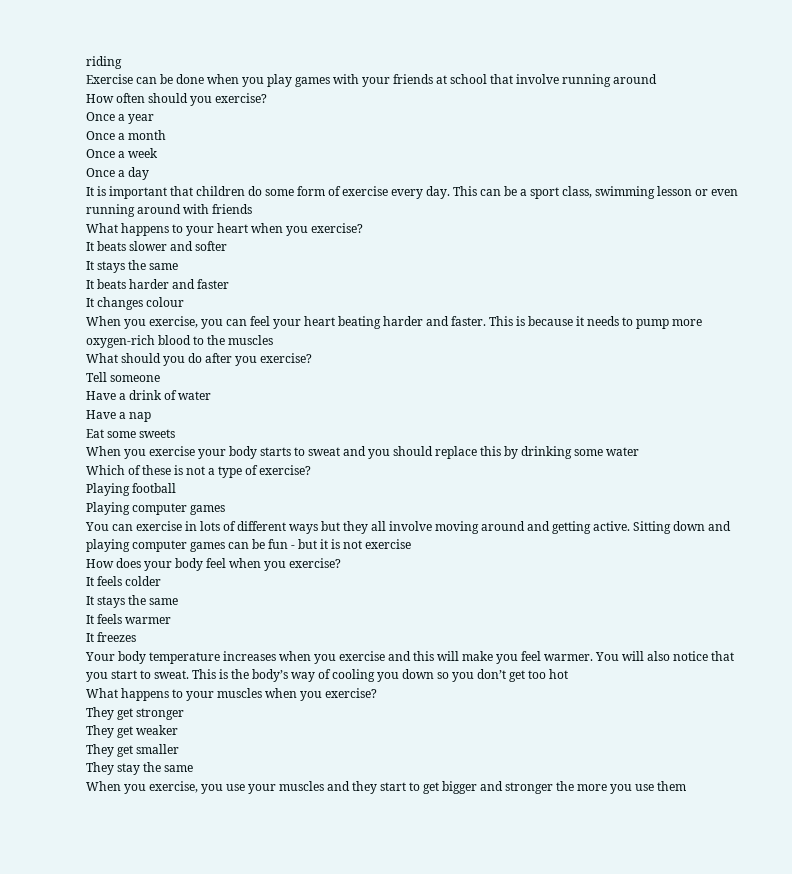riding
Exercise can be done when you play games with your friends at school that involve running around
How often should you exercise?
Once a year
Once a month
Once a week
Once a day
It is important that children do some form of exercise every day. This can be a sport class, swimming lesson or even running around with friends
What happens to your heart when you exercise?
It beats slower and softer
It stays the same
It beats harder and faster
It changes colour
When you exercise, you can feel your heart beating harder and faster. This is because it needs to pump more oxygen-rich blood to the muscles
What should you do after you exercise?
Tell someone
Have a drink of water
Have a nap
Eat some sweets
When you exercise your body starts to sweat and you should replace this by drinking some water
Which of these is not a type of exercise?
Playing football
Playing computer games
You can exercise in lots of different ways but they all involve moving around and getting active. Sitting down and playing computer games can be fun - but it is not exercise
How does your body feel when you exercise?
It feels colder
It stays the same
It feels warmer
It freezes
Your body temperature increases when you exercise and this will make you feel warmer. You will also notice that you start to sweat. This is the body’s way of cooling you down so you don’t get too hot
What happens to your muscles when you exercise?
They get stronger
They get weaker
They get smaller
They stay the same
When you exercise, you use your muscles and they start to get bigger and stronger the more you use them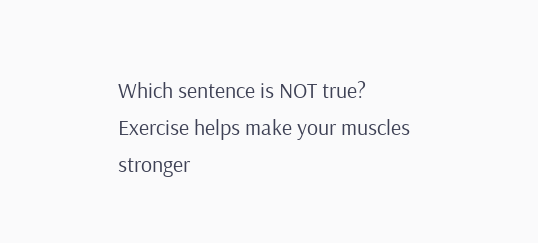Which sentence is NOT true?
Exercise helps make your muscles stronger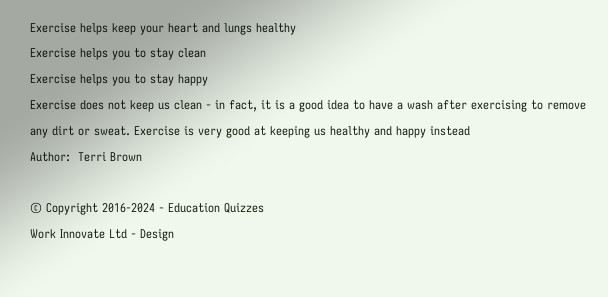Exercise helps keep your heart and lungs healthy
Exercise helps you to stay clean
Exercise helps you to stay happy
Exercise does not keep us clean - in fact, it is a good idea to have a wash after exercising to remove any dirt or sweat. Exercise is very good at keeping us healthy and happy instead
Author:  Terri Brown

© Copyright 2016-2024 - Education Quizzes
Work Innovate Ltd - Design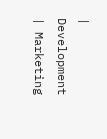| Development | Marketing